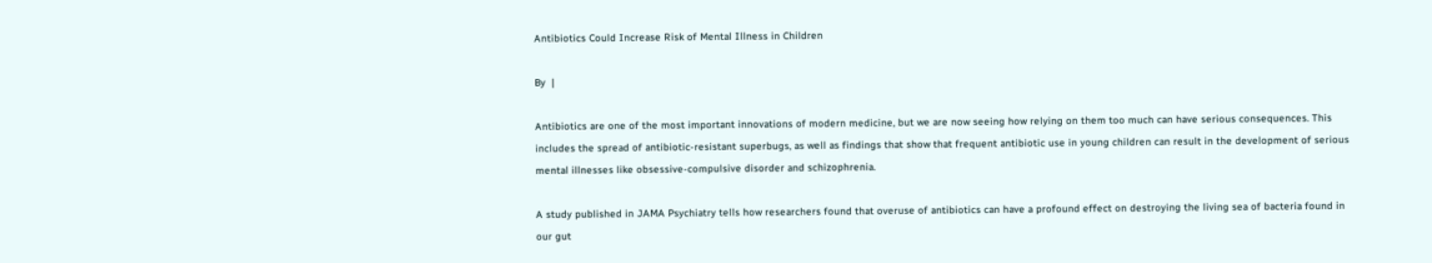Antibiotics Could Increase Risk of Mental Illness in Children

By  |

Antibiotics are one of the most important innovations of modern medicine, but we are now seeing how relying on them too much can have serious consequences. This includes the spread of antibiotic-resistant superbugs, as well as findings that show that frequent antibiotic use in young children can result in the development of serious mental illnesses like obsessive-compulsive disorder and schizophrenia.

A study published in JAMA Psychiatry tells how researchers found that overuse of antibiotics can have a profound effect on destroying the living sea of bacteria found in our gut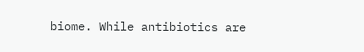biome. While antibiotics are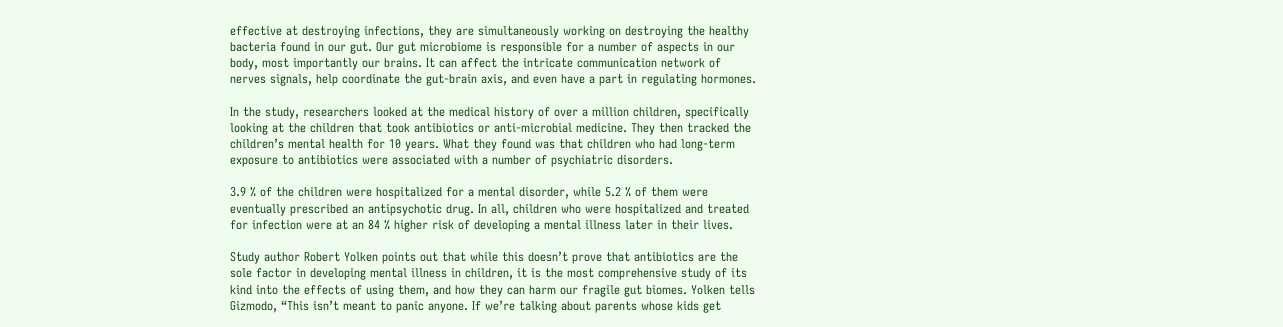effective at destroying infections, they are simultaneously working on destroying the healthy bacteria found in our gut. Our gut microbiome is responsible for a number of aspects in our body, most importantly our brains. It can affect the intricate communication network of nerves signals, help coordinate the gut-brain axis, and even have a part in regulating hormones.

In the study, researchers looked at the medical history of over a million children, specifically looking at the children that took antibiotics or anti-microbial medicine. They then tracked the children’s mental health for 10 years. What they found was that children who had long-term exposure to antibiotics were associated with a number of psychiatric disorders.

3.9 % of the children were hospitalized for a mental disorder, while 5.2 % of them were eventually prescribed an antipsychotic drug. In all, children who were hospitalized and treated for infection were at an 84 % higher risk of developing a mental illness later in their lives.

Study author Robert Yolken points out that while this doesn’t prove that antibiotics are the sole factor in developing mental illness in children, it is the most comprehensive study of its kind into the effects of using them, and how they can harm our fragile gut biomes. Yolken tells Gizmodo, “This isn’t meant to panic anyone. If we’re talking about parents whose kids get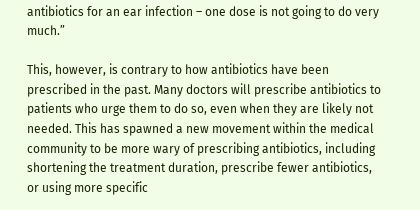antibiotics for an ear infection – one dose is not going to do very much.”

This, however, is contrary to how antibiotics have been prescribed in the past. Many doctors will prescribe antibiotics to patients who urge them to do so, even when they are likely not needed. This has spawned a new movement within the medical community to be more wary of prescribing antibiotics, including shortening the treatment duration, prescribe fewer antibiotics, or using more specific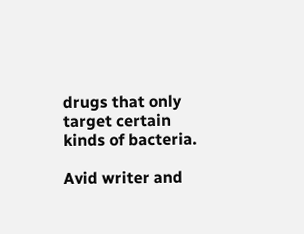drugs that only target certain kinds of bacteria.

Avid writer and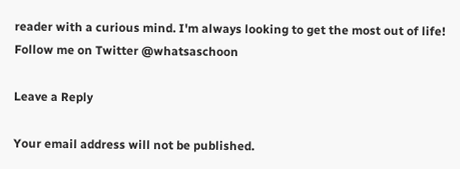reader with a curious mind. I'm always looking to get the most out of life! Follow me on Twitter @whatsaschoon

Leave a Reply

Your email address will not be published.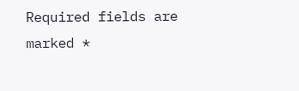Required fields are marked *